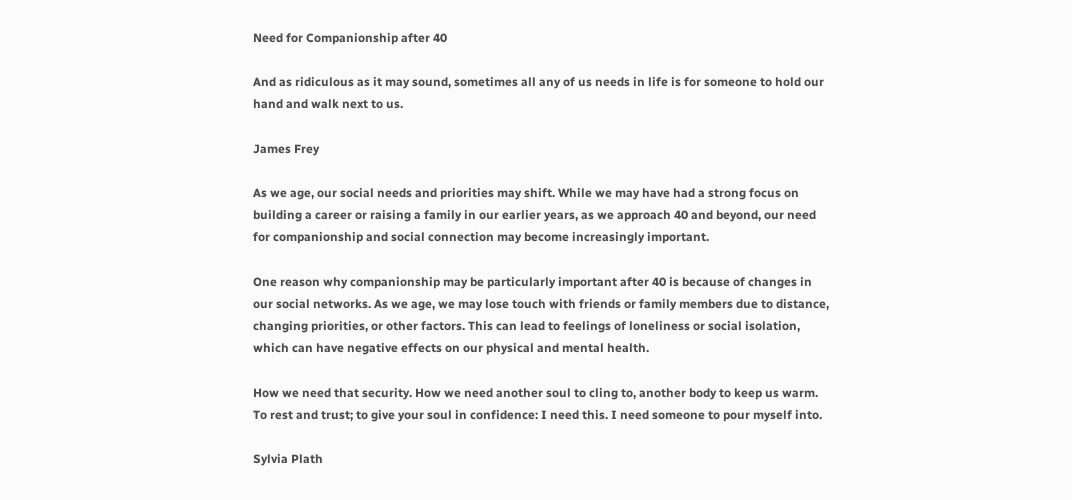Need for Companionship after 40

And as ridiculous as it may sound, sometimes all any of us needs in life is for someone to hold our hand and walk next to us.

James Frey

As we age, our social needs and priorities may shift. While we may have had a strong focus on building a career or raising a family in our earlier years, as we approach 40 and beyond, our need for companionship and social connection may become increasingly important.

One reason why companionship may be particularly important after 40 is because of changes in our social networks. As we age, we may lose touch with friends or family members due to distance, changing priorities, or other factors. This can lead to feelings of loneliness or social isolation, which can have negative effects on our physical and mental health.

How we need that security. How we need another soul to cling to, another body to keep us warm. To rest and trust; to give your soul in confidence: I need this. I need someone to pour myself into.

Sylvia Plath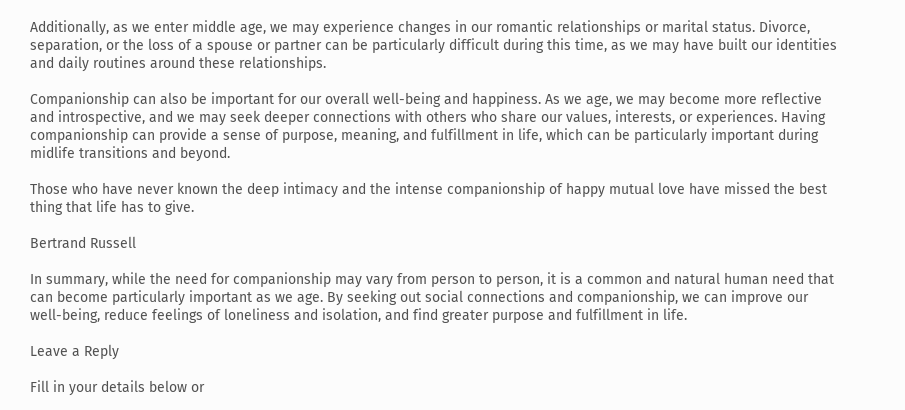Additionally, as we enter middle age, we may experience changes in our romantic relationships or marital status. Divorce, separation, or the loss of a spouse or partner can be particularly difficult during this time, as we may have built our identities and daily routines around these relationships.

Companionship can also be important for our overall well-being and happiness. As we age, we may become more reflective and introspective, and we may seek deeper connections with others who share our values, interests, or experiences. Having companionship can provide a sense of purpose, meaning, and fulfillment in life, which can be particularly important during midlife transitions and beyond.

Those who have never known the deep intimacy and the intense companionship of happy mutual love have missed the best thing that life has to give.

Bertrand Russell

In summary, while the need for companionship may vary from person to person, it is a common and natural human need that can become particularly important as we age. By seeking out social connections and companionship, we can improve our well-being, reduce feelings of loneliness and isolation, and find greater purpose and fulfillment in life.

Leave a Reply

Fill in your details below or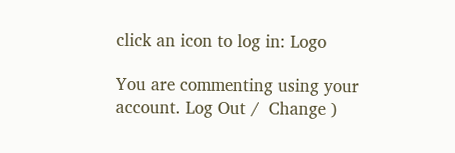click an icon to log in: Logo

You are commenting using your account. Log Out /  Change )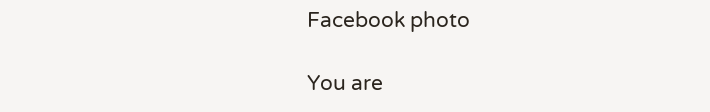Facebook photo

You are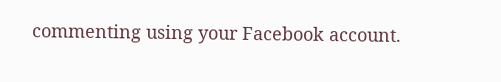commenting using your Facebook account.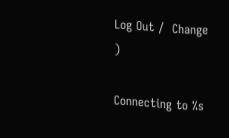Log Out /  Change )

Connecting to %s